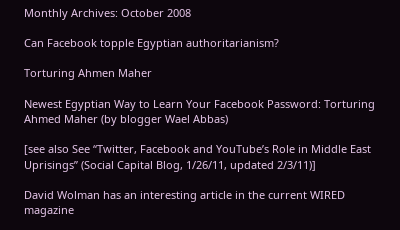Monthly Archives: October 2008

Can Facebook topple Egyptian authoritarianism?

Torturing Ahmen Maher

Newest Egyptian Way to Learn Your Facebook Password: Torturing Ahmed Maher (by blogger Wael Abbas)

[see also See “Twitter, Facebook and YouTube’s Role in Middle East Uprisings” (Social Capital Blog, 1/26/11, updated 2/3/11)]

David Wolman has an interesting article in the current WIRED magazine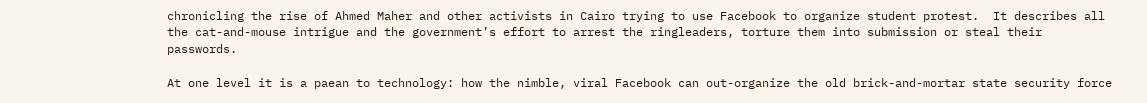chronicling the rise of Ahmed Maher and other activists in Cairo trying to use Facebook to organize student protest.  It describes all the cat-and-mouse intrigue and the government’s effort to arrest the ringleaders, torture them into submission or steal their passwords.

At one level it is a paean to technology: how the nimble, viral Facebook can out-organize the old brick-and-mortar state security force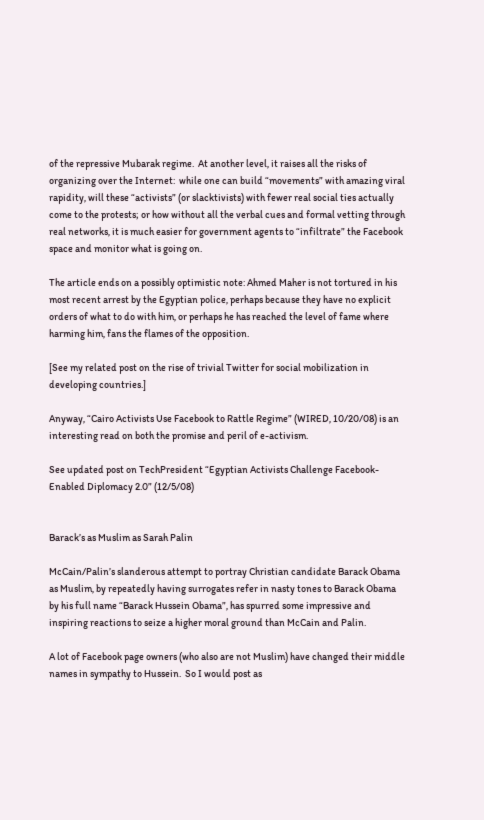of the repressive Mubarak regime.  At another level, it raises all the risks of organizing over the Internet:  while one can build “movements” with amazing viral rapidity, will these “activists” (or slacktivists) with fewer real social ties actually come to the protests; or how without all the verbal cues and formal vetting through real networks, it is much easier for government agents to “infiltrate” the Facebook space and monitor what is going on.

The article ends on a possibly optimistic note: Ahmed Maher is not tortured in his most recent arrest by the Egyptian police, perhaps because they have no explicit orders of what to do with him, or perhaps he has reached the level of fame where harming him, fans the flames of the opposition.

[See my related post on the rise of trivial Twitter for social mobilization in developing countries.]

Anyway, “Cairo Activists Use Facebook to Rattle Regime” (WIRED, 10/20/08) is an interesting read on both the promise and peril of e-activism.

See updated post on TechPresident “Egyptian Activists Challenge Facebook-Enabled Diplomacy 2.0” (12/5/08)


Barack’s as Muslim as Sarah Palin

McCain/Palin’s slanderous attempt to portray Christian candidate Barack Obama as Muslim, by repeatedly having surrogates refer in nasty tones to Barack Obama by his full name “Barack Hussein Obama”, has spurred some impressive and inspiring reactions to seize a higher moral ground than McCain and Palin.

A lot of Facebook page owners (who also are not Muslim) have changed their middle names in sympathy to Hussein.  So I would post as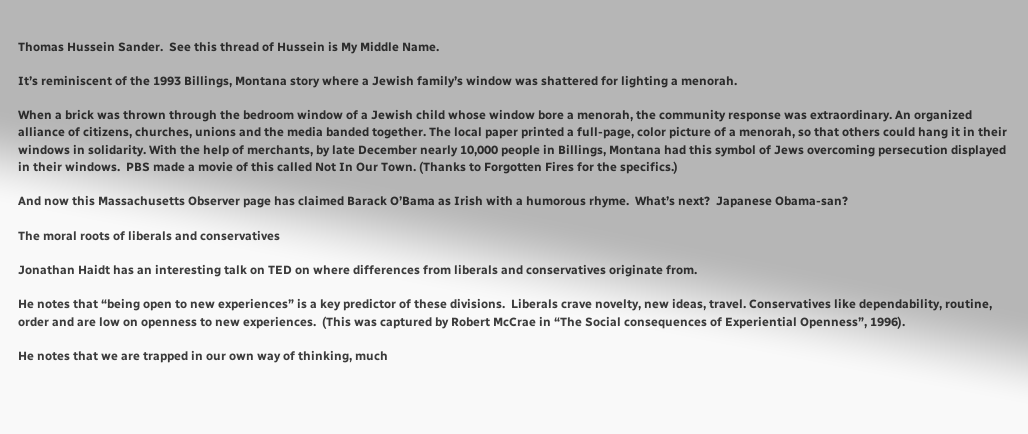Thomas Hussein Sander.  See this thread of Hussein is My Middle Name.

It’s reminiscent of the 1993 Billings, Montana story where a Jewish family’s window was shattered for lighting a menorah.

When a brick was thrown through the bedroom window of a Jewish child whose window bore a menorah, the community response was extraordinary. An organized alliance of citizens, churches, unions and the media banded together. The local paper printed a full-page, color picture of a menorah, so that others could hang it in their windows in solidarity. With the help of merchants, by late December nearly 10,000 people in Billings, Montana had this symbol of Jews overcoming persecution displayed in their windows.  PBS made a movie of this called Not In Our Town. (Thanks to Forgotten Fires for the specifics.)

And now this Massachusetts Observer page has claimed Barack O’Bama as Irish with a humorous rhyme.  What’s next?  Japanese Obama-san?

The moral roots of liberals and conservatives

Jonathan Haidt has an interesting talk on TED on where differences from liberals and conservatives originate from.

He notes that “being open to new experiences” is a key predictor of these divisions.  Liberals crave novelty, new ideas, travel. Conservatives like dependability, routine, order and are low on openness to new experiences.  (This was captured by Robert McCrae in “The Social consequences of Experiential Openness”, 1996).

He notes that we are trapped in our own way of thinking, much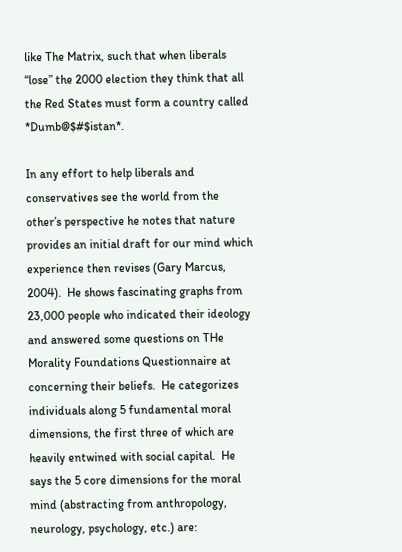like The Matrix, such that when liberals “lose” the 2000 election they think that all the Red States must form a country called *Dumb@$#$istan*.

In any effort to help liberals and conservatives see the world from the other’s perspective he notes that nature provides an initial draft for our mind which experience then revises (Gary Marcus, 2004).  He shows fascinating graphs from 23,000 people who indicated their ideology and answered some questions on THe Morality Foundations Questionnaire at concerning their beliefs.  He categorizes individuals along 5 fundamental moral dimensions, the first three of which are heavily entwined with social capital.  He says the 5 core dimensions for the moral mind (abstracting from anthropology, neurology, psychology, etc.) are: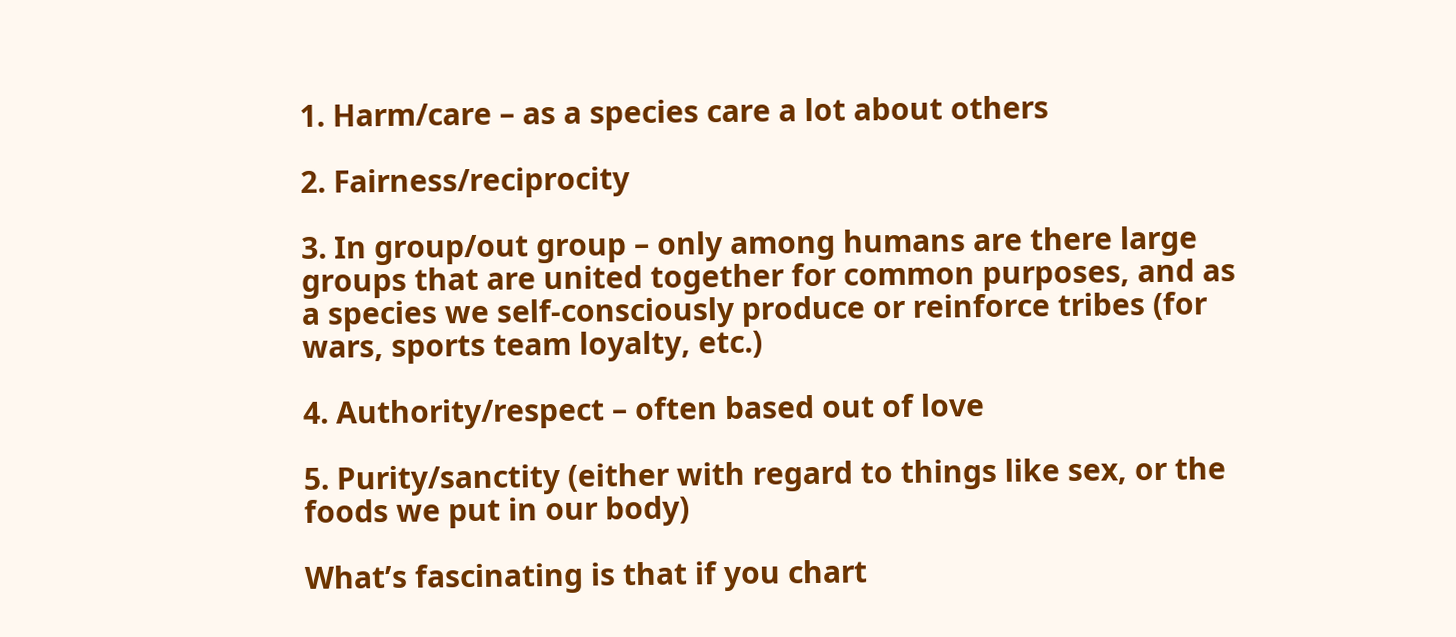1. Harm/care – as a species care a lot about others

2. Fairness/reciprocity

3. In group/out group – only among humans are there large groups that are united together for common purposes, and as a species we self-consciously produce or reinforce tribes (for wars, sports team loyalty, etc.)

4. Authority/respect – often based out of love

5. Purity/sanctity (either with regard to things like sex, or the foods we put in our body)

What’s fascinating is that if you chart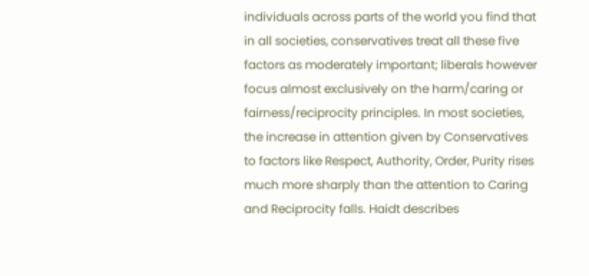individuals across parts of the world you find that in all societies, conservatives treat all these five factors as moderately important; liberals however focus almost exclusively on the harm/caring or fairness/reciprocity principles. In most societies, the increase in attention given by Conservatives to factors like Respect, Authority, Order, Purity rises much more sharply than the attention to Caring and Reciprocity falls. Haidt describes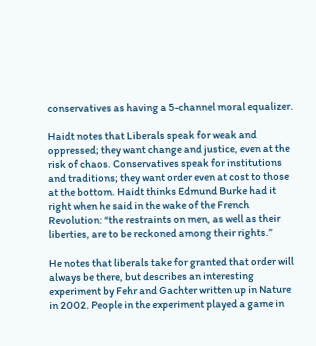conservatives as having a 5-channel moral equalizer.

Haidt notes that Liberals speak for weak and oppressed; they want change and justice, even at the risk of chaos. Conservatives speak for institutions and traditions; they want order even at cost to those at the bottom. Haidt thinks Edmund Burke had it right when he said in the wake of the French Revolution: “the restraints on men, as well as their liberties, are to be reckoned among their rights.”

He notes that liberals take for granted that order will always be there, but describes an interesting experiment by Fehr and Gachter written up in Nature in 2002. People in the experiment played a game in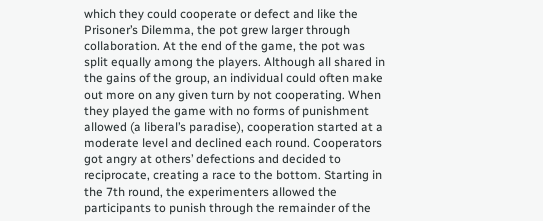which they could cooperate or defect and like the Prisoner’s Dilemma, the pot grew larger through collaboration. At the end of the game, the pot was split equally among the players. Although all shared in the gains of the group, an individual could often make out more on any given turn by not cooperating. When they played the game with no forms of punishment allowed (a liberal’s paradise), cooperation started at a moderate level and declined each round. Cooperators got angry at others’ defections and decided to reciprocate, creating a race to the bottom. Starting in the 7th round, the experimenters allowed the participants to punish through the remainder of the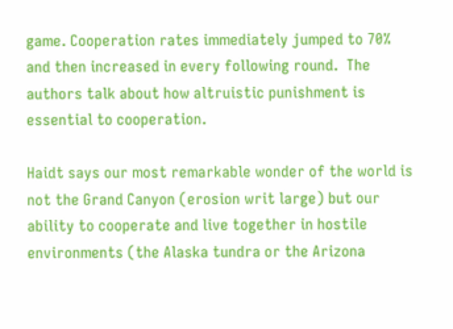game. Cooperation rates immediately jumped to 70% and then increased in every following round.  The authors talk about how altruistic punishment is essential to cooperation.

Haidt says our most remarkable wonder of the world is not the Grand Canyon (erosion writ large) but our ability to cooperate and live together in hostile environments (the Alaska tundra or the Arizona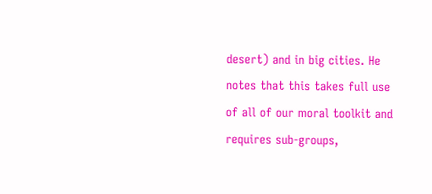desert) and in big cities. He notes that this takes full use of all of our moral toolkit and requires sub-groups,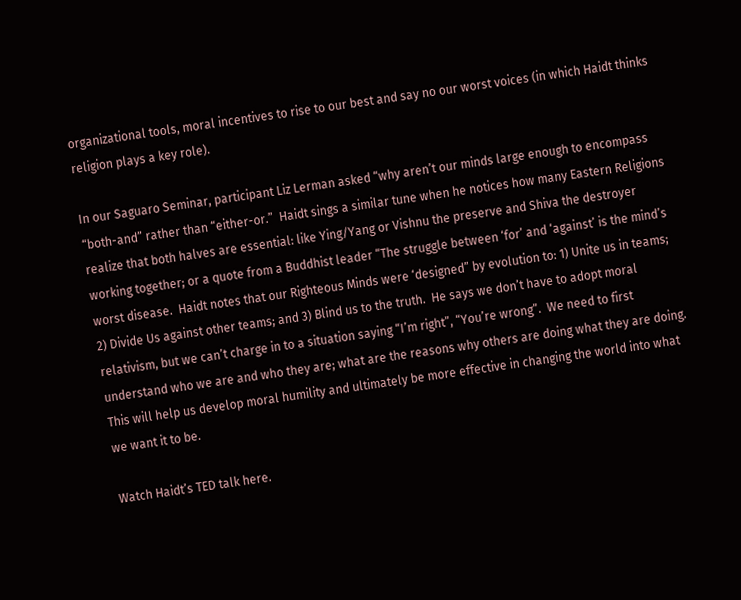organizational tools, moral incentives to rise to our best and say no our worst voices (in which Haidt thinks religion plays a key role).

In our Saguaro Seminar, participant Liz Lerman asked “why aren’t our minds large enough to encompass “both-and” rather than “either-or.”  Haidt sings a similar tune when he notices how many Eastern Religions realize that both halves are essential: like Ying/Yang or Vishnu the preserve and Shiva the destroyer working together; or a quote from a Buddhist leader “The struggle between ‘for’ and ‘against’ is the mind’s worst disease.  Haidt notes that our Righteous Minds were ‘designed” by evolution to: 1) Unite us in teams; 2) Divide Us against other teams; and 3) Blind us to the truth.  He says we don’t have to adopt moral relativism, but we can’t charge in to a situation saying “I’m right”, “You’re wrong”.  We need to first understand who we are and who they are; what are the reasons why others are doing what they are doing.  This will help us develop moral humility and ultimately be more effective in changing the world into what we want it to be.

Watch Haidt’s TED talk here.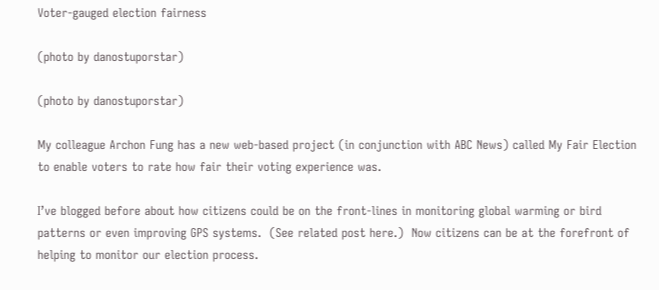Voter-gauged election fairness

(photo by danostuporstar)

(photo by danostuporstar)

My colleague Archon Fung has a new web-based project (in conjunction with ABC News) called My Fair Election to enable voters to rate how fair their voting experience was.

I’ve blogged before about how citizens could be on the front-lines in monitoring global warming or bird patterns or even improving GPS systems.  (See related post here.)  Now citizens can be at the forefront of helping to monitor our election process.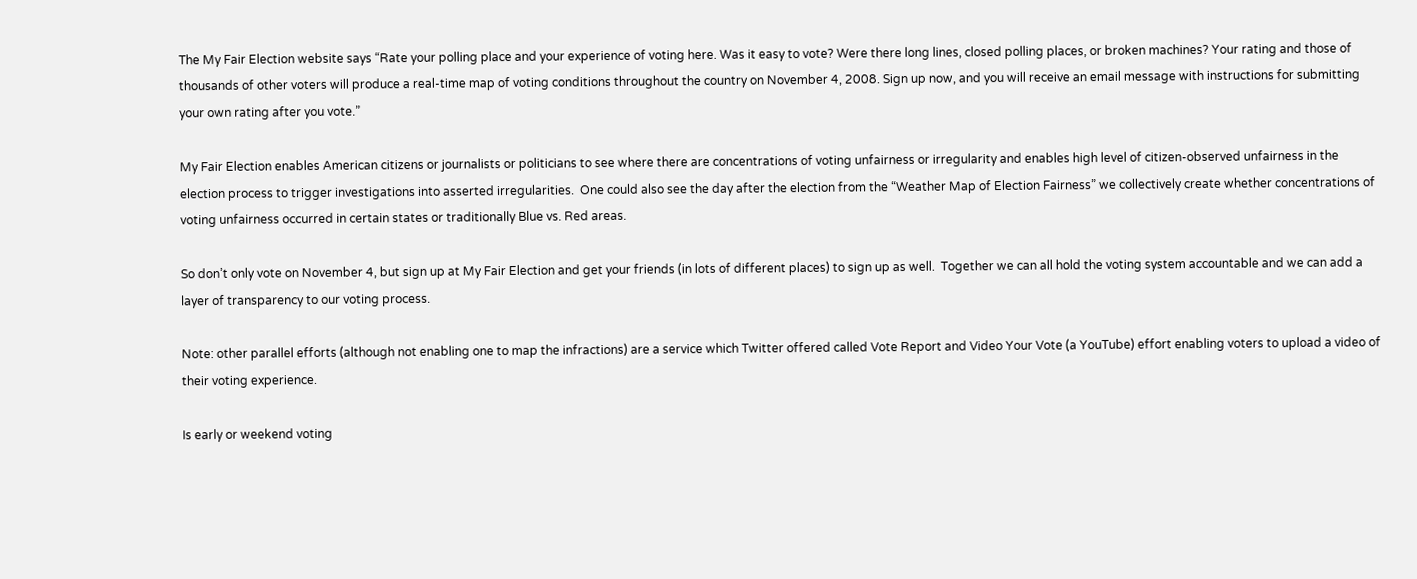The My Fair Election website says “Rate your polling place and your experience of voting here. Was it easy to vote? Were there long lines, closed polling places, or broken machines? Your rating and those of thousands of other voters will produce a real-time map of voting conditions throughout the country on November 4, 2008. Sign up now, and you will receive an email message with instructions for submitting your own rating after you vote.”

My Fair Election enables American citizens or journalists or politicians to see where there are concentrations of voting unfairness or irregularity and enables high level of citizen-observed unfairness in the election process to trigger investigations into asserted irregularities.  One could also see the day after the election from the “Weather Map of Election Fairness” we collectively create whether concentrations of voting unfairness occurred in certain states or traditionally Blue vs. Red areas.

So don’t only vote on November 4, but sign up at My Fair Election and get your friends (in lots of different places) to sign up as well.  Together we can all hold the voting system accountable and we can add a layer of transparency to our voting process.

Note: other parallel efforts (although not enabling one to map the infractions) are a service which Twitter offered called Vote Report and Video Your Vote (a YouTube) effort enabling voters to upload a video of their voting experience.

Is early or weekend voting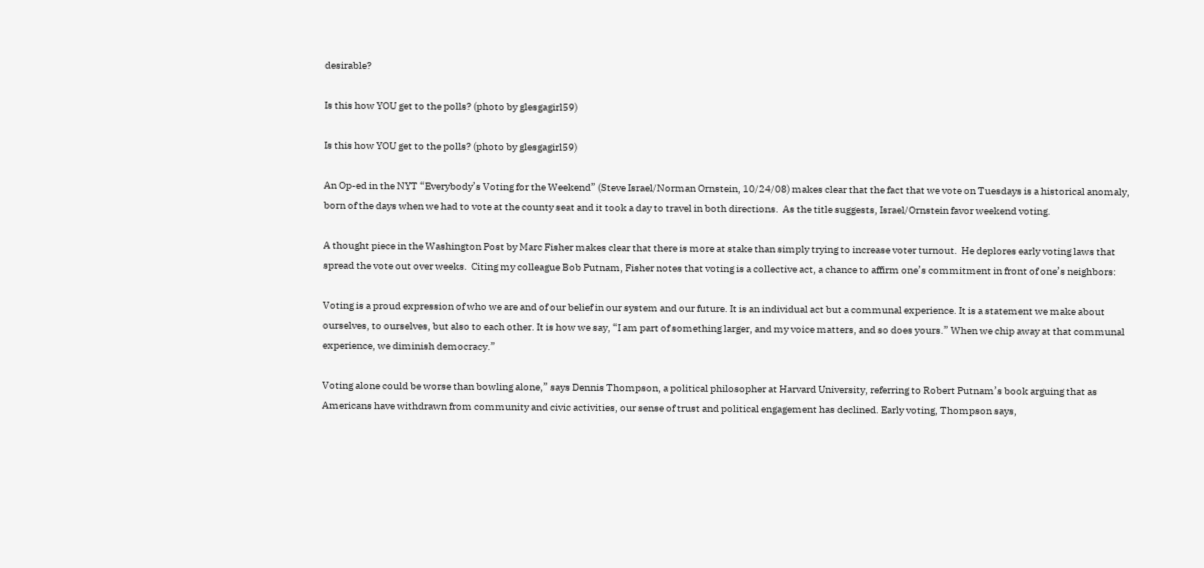desirable?

Is this how YOU get to the polls? (photo by glesgagirl59)

Is this how YOU get to the polls? (photo by glesgagirl59)

An Op-ed in the NYT “Everybody’s Voting for the Weekend” (Steve Israel/Norman Ornstein, 10/24/08) makes clear that the fact that we vote on Tuesdays is a historical anomaly, born of the days when we had to vote at the county seat and it took a day to travel in both directions.  As the title suggests, Israel/Ornstein favor weekend voting.

A thought piece in the Washington Post by Marc Fisher makes clear that there is more at stake than simply trying to increase voter turnout.  He deplores early voting laws that spread the vote out over weeks.  Citing my colleague Bob Putnam, Fisher notes that voting is a collective act, a chance to affirm one’s commitment in front of one’s neighbors:

Voting is a proud expression of who we are and of our belief in our system and our future. It is an individual act but a communal experience. It is a statement we make about ourselves, to ourselves, but also to each other. It is how we say, “I am part of something larger, and my voice matters, and so does yours.” When we chip away at that communal experience, we diminish democracy.”

Voting alone could be worse than bowling alone,” says Dennis Thompson, a political philosopher at Harvard University, referring to Robert Putnam’s book arguing that as Americans have withdrawn from community and civic activities, our sense of trust and political engagement has declined. Early voting, Thompson says,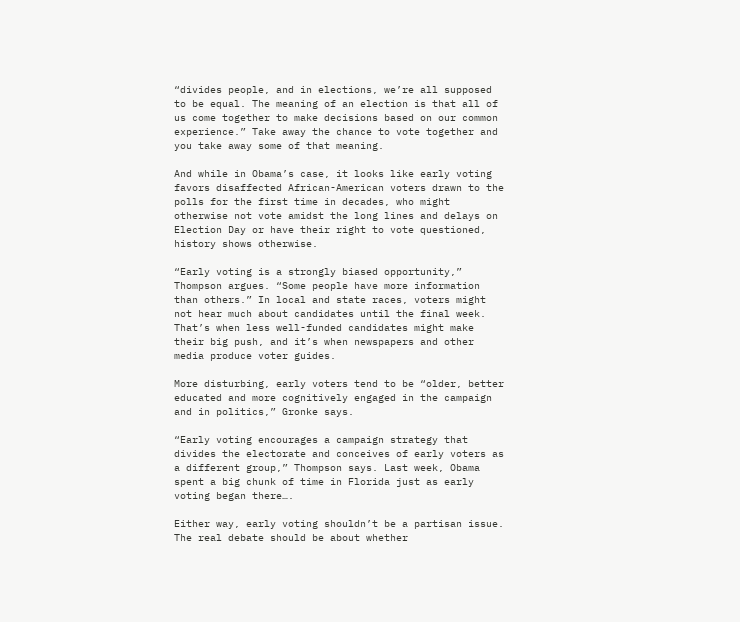“divides people, and in elections, we’re all supposed to be equal. The meaning of an election is that all of us come together to make decisions based on our common experience.” Take away the chance to vote together and you take away some of that meaning.

And while in Obama’s case, it looks like early voting favors disaffected African-American voters drawn to the polls for the first time in decades, who might otherwise not vote amidst the long lines and delays on Election Day or have their right to vote questioned, history shows otherwise.

“Early voting is a strongly biased opportunity,” Thompson argues. “Some people have more information than others.” In local and state races, voters might not hear much about candidates until the final week. That’s when less well-funded candidates might make their big push, and it’s when newspapers and other media produce voter guides.

More disturbing, early voters tend to be “older, better educated and more cognitively engaged in the campaign and in politics,” Gronke says.

“Early voting encourages a campaign strategy that divides the electorate and conceives of early voters as a different group,” Thompson says. Last week, Obama spent a big chunk of time in Florida just as early voting began there….

Either way, early voting shouldn’t be a partisan issue. The real debate should be about whether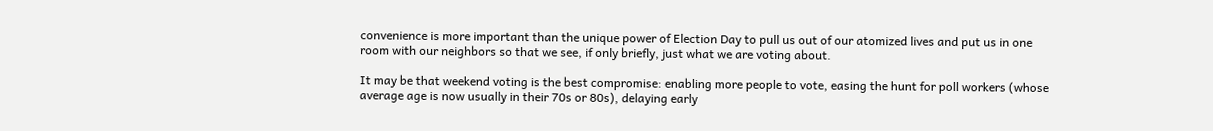convenience is more important than the unique power of Election Day to pull us out of our atomized lives and put us in one room with our neighbors so that we see, if only briefly, just what we are voting about.

It may be that weekend voting is the best compromise: enabling more people to vote, easing the hunt for poll workers (whose average age is now usually in their 70s or 80s), delaying early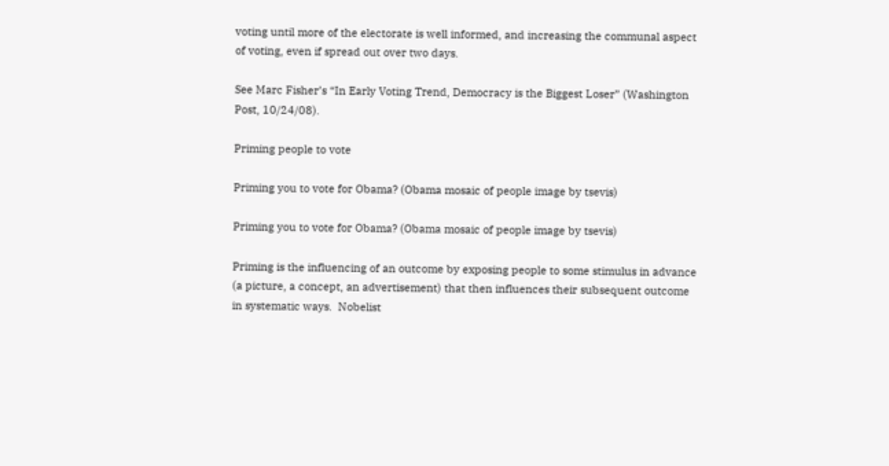voting until more of the electorate is well informed, and increasing the communal aspect of voting, even if spread out over two days.

See Marc Fisher’s “In Early Voting Trend, Democracy is the Biggest Loser” (Washington Post, 10/24/08).

Priming people to vote

Priming you to vote for Obama? (Obama mosaic of people image by tsevis)

Priming you to vote for Obama? (Obama mosaic of people image by tsevis)

Priming is the influencing of an outcome by exposing people to some stimulus in advance (a picture, a concept, an advertisement) that then influences their subsequent outcome in systematic ways.  Nobelist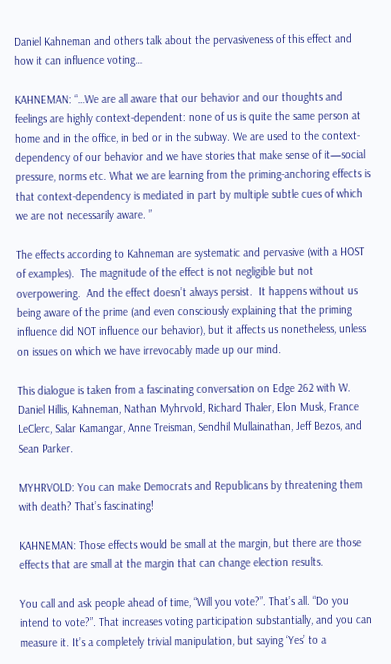Daniel Kahneman and others talk about the pervasiveness of this effect and how it can influence voting…

KAHNEMAN: “…We are all aware that our behavior and our thoughts and feelings are highly context-dependent: none of us is quite the same person at home and in the office, in bed or in the subway. We are used to the context-dependency of our behavior and we have stories that make sense of it—social pressure, norms etc. What we are learning from the priming-anchoring effects is that context-dependency is mediated in part by multiple subtle cues of which we are not necessarily aware. ”

The effects according to Kahneman are systematic and pervasive (with a HOST of examples).  The magnitude of the effect is not negligible but not overpowering.  And the effect doesn’t always persist.  It happens without us being aware of the prime (and even consciously explaining that the priming influence did NOT influence our behavior), but it affects us nonetheless, unless on issues on which we have irrevocably made up our mind.

This dialogue is taken from a fascinating conversation on Edge 262 with W. Daniel Hillis, Kahneman, Nathan Myhrvold, Richard Thaler, Elon Musk, France LeClerc, Salar Kamangar, Anne Treisman, Sendhil Mullainathan, Jeff Bezos, and Sean Parker.

MYHRVOLD: You can make Democrats and Republicans by threatening them with death? That’s fascinating!

KAHNEMAN: Those effects would be small at the margin, but there are those effects that are small at the margin that can change election results.

You call and ask people ahead of time, “Will you vote?”. That’s all. “Do you intend to vote?”. That increases voting participation substantially, and you can measure it. It’s a completely trivial manipulation, but saying ‘Yes’ to a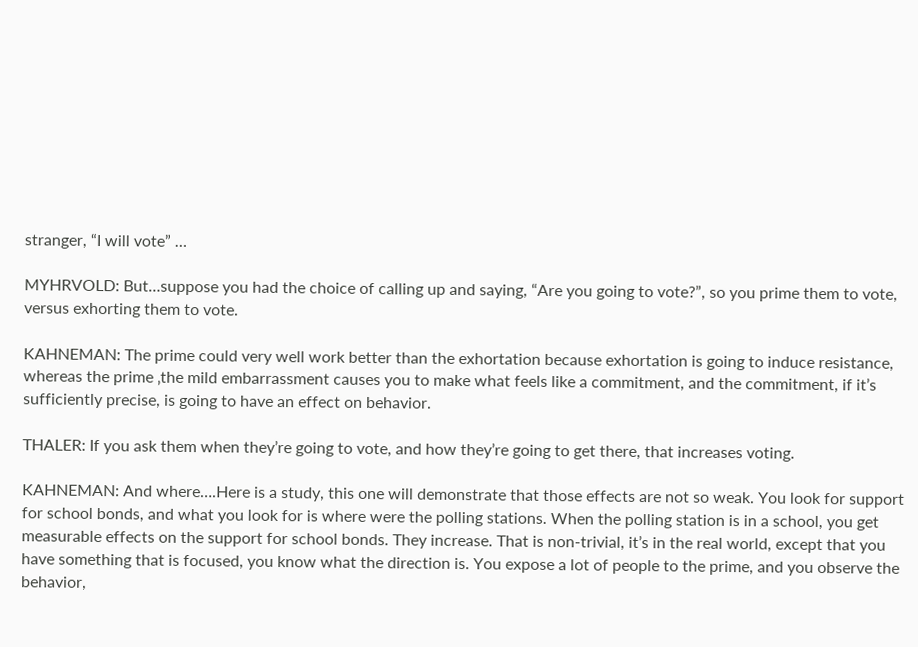stranger, “I will vote” …

MYHRVOLD: But…suppose you had the choice of calling up and saying, “Are you going to vote?”, so you prime them to vote, versus exhorting them to vote.

KAHNEMAN: The prime could very well work better than the exhortation because exhortation is going to induce resistance, whereas the prime ‚the mild embarrassment causes you to make what feels like a commitment, and the commitment, if it’s sufficiently precise, is going to have an effect on behavior.

THALER: If you ask them when they’re going to vote, and how they’re going to get there, that increases voting.

KAHNEMAN: And where….Here is a study, this one will demonstrate that those effects are not so weak. You look for support for school bonds, and what you look for is where were the polling stations. When the polling station is in a school, you get measurable effects on the support for school bonds. They increase. That is non-trivial, it’s in the real world, except that you have something that is focused, you know what the direction is. You expose a lot of people to the prime, and you observe the behavior,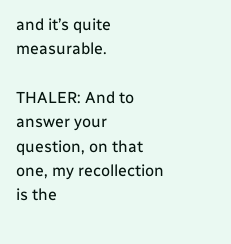and it’s quite measurable.

THALER: And to answer your question, on that one, my recollection is the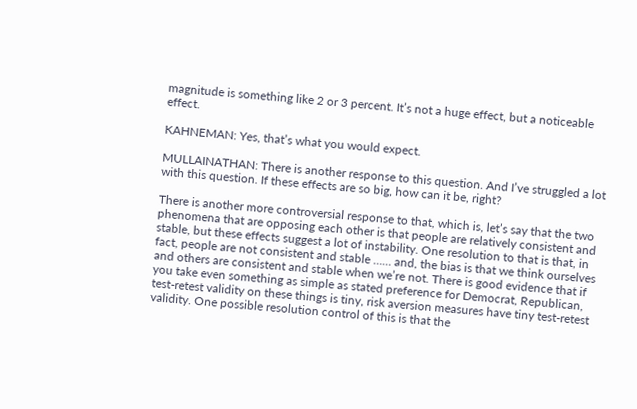magnitude is something like 2 or 3 percent. It’s not a huge effect, but a noticeable effect.

KAHNEMAN: Yes, that’s what you would expect.

MULLAINATHAN: There is another response to this question. And I’ve struggled a lot with this question. If these effects are so big, how can it be, right?

There is another more controversial response to that, which is, let’s say that the two phenomena that are opposing each other is that people are relatively consistent and stable, but these effects suggest a lot of instability. One resolution to that is that, in fact, people are not consistent and stable …… and, the bias is that we think ourselves and others are consistent and stable when we’re not. There is good evidence that if you take even something as simple as stated preference for Democrat, Republican, test-retest validity on these things is tiny, risk aversion measures have tiny test-retest validity. One possible resolution control of this is that the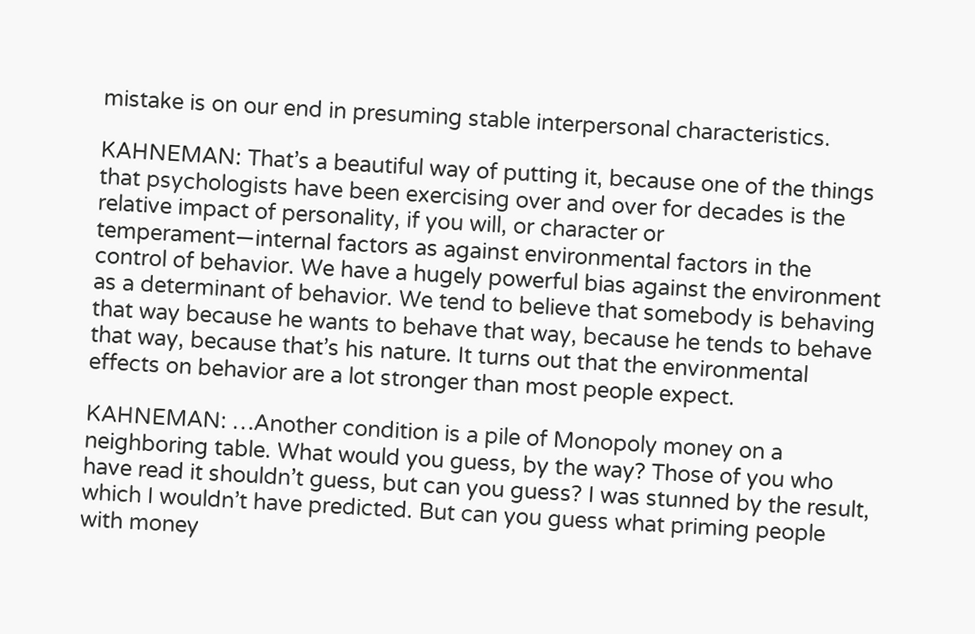mistake is on our end in presuming stable interpersonal characteristics.

KAHNEMAN: That’s a beautiful way of putting it, because one of the things that psychologists have been exercising over and over for decades is the relative impact of personality, if you will, or character or temperament—internal factors as against environmental factors in the control of behavior. We have a hugely powerful bias against the environment as a determinant of behavior. We tend to believe that somebody is behaving that way because he wants to behave that way, because he tends to behave that way, because that’s his nature. It turns out that the environmental effects on behavior are a lot stronger than most people expect.

KAHNEMAN: …Another condition is a pile of Monopoly money on a neighboring table. What would you guess, by the way? Those of you who have read it shouldn’t guess, but can you guess? I was stunned by the result, which I wouldn’t have predicted. But can you guess what priming people with money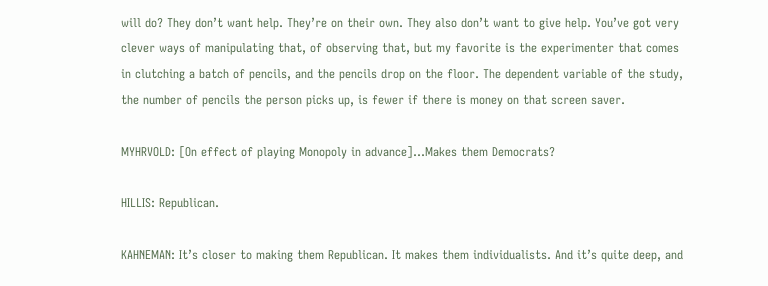will do? They don’t want help. They’re on their own. They also don’t want to give help. You’ve got very clever ways of manipulating that, of observing that, but my favorite is the experimenter that comes in clutching a batch of pencils, and the pencils drop on the floor. The dependent variable of the study, the number of pencils the person picks up, is fewer if there is money on that screen saver.

MYHRVOLD: [On effect of playing Monopoly in advance]…Makes them Democrats?

HILLIS: Republican.

KAHNEMAN: It’s closer to making them Republican. It makes them individualists. And it’s quite deep, and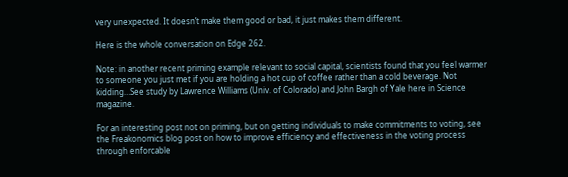very unexpected. It doesn’t make them good or bad, it just makes them different.

Here is the whole conversation on Edge 262.

Note: in another recent priming example relevant to social capital, scientists found that you feel warmer to someone you just met if you are holding a hot cup of coffee rather than a cold beverage. Not kidding…See study by Lawrence Williams (Univ. of Colorado) and John Bargh of Yale here in Science magazine.

For an interesting post not on priming, but on getting individuals to make commitments to voting, see the Freakonomics blog post on how to improve efficiency and effectiveness in the voting process through enforcable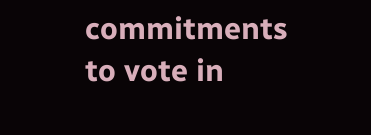commitments to vote in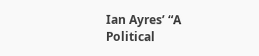Ian Ayres’ “A Political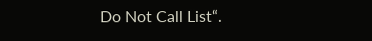Do Not Call List“.